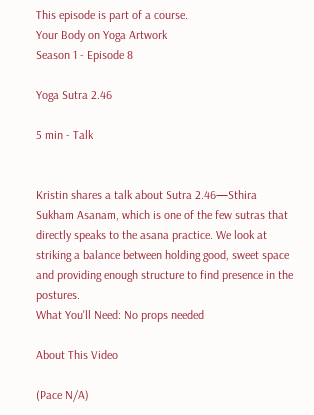This episode is part of a course.
Your Body on Yoga Artwork
Season 1 - Episode 8

Yoga Sutra 2.46

5 min - Talk


Kristin shares a talk about Sutra 2.46—Sthira Sukham Asanam, which is one of the few sutras that directly speaks to the asana practice. We look at striking a balance between holding good, sweet space and providing enough structure to find presence in the postures.
What You'll Need: No props needed

About This Video

(Pace N/A)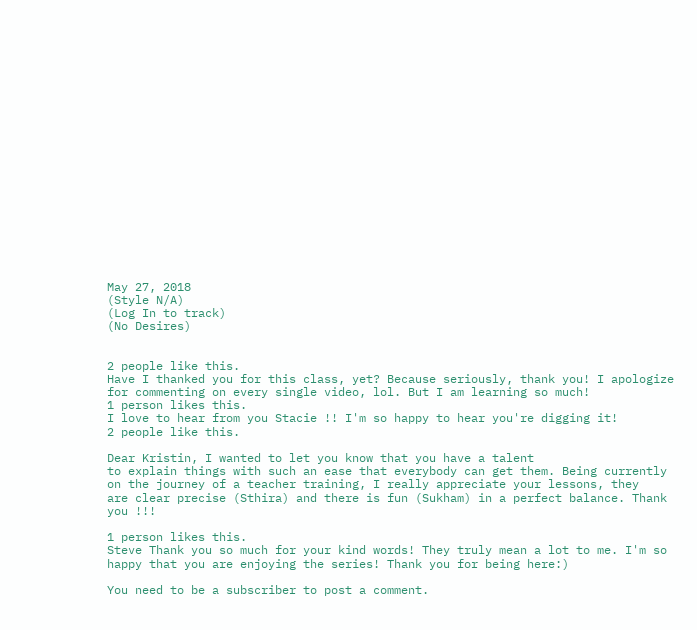May 27, 2018
(Style N/A)
(Log In to track)
(No Desires)


2 people like this.
Have I thanked you for this class, yet? Because seriously, thank you! I apologize for commenting on every single video, lol. But I am learning so much!
1 person likes this.
I love to hear from you Stacie !! I'm so happy to hear you're digging it!
2 people like this.

Dear Kristin, I wanted to let you know that you have a talent
to explain things with such an ease that everybody can get them. Being currently
on the journey of a teacher training, I really appreciate your lessons, they
are clear precise (Sthira) and there is fun (Sukham) in a perfect balance. Thank you !!!

1 person likes this.
Steve Thank you so much for your kind words! They truly mean a lot to me. I'm so happy that you are enjoying the series! Thank you for being here:)

You need to be a subscriber to post a comment.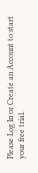Please Log In or Create an Account to start your free trial.